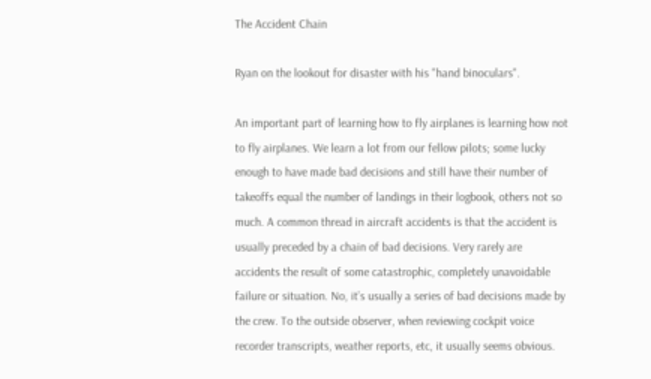The Accident Chain

Ryan on the lookout for disaster with his "hand binoculars".

An important part of learning how to fly airplanes is learning how not to fly airplanes. We learn a lot from our fellow pilots; some lucky enough to have made bad decisions and still have their number of takeoffs equal the number of landings in their logbook, others not so much. A common thread in aircraft accidents is that the accident is usually preceded by a chain of bad decisions. Very rarely are accidents the result of some catastrophic, completely unavoidable failure or situation. No, it’s usually a series of bad decisions made by the crew. To the outside observer, when reviewing cockpit voice recorder transcripts, weather reports, etc, it usually seems obvious.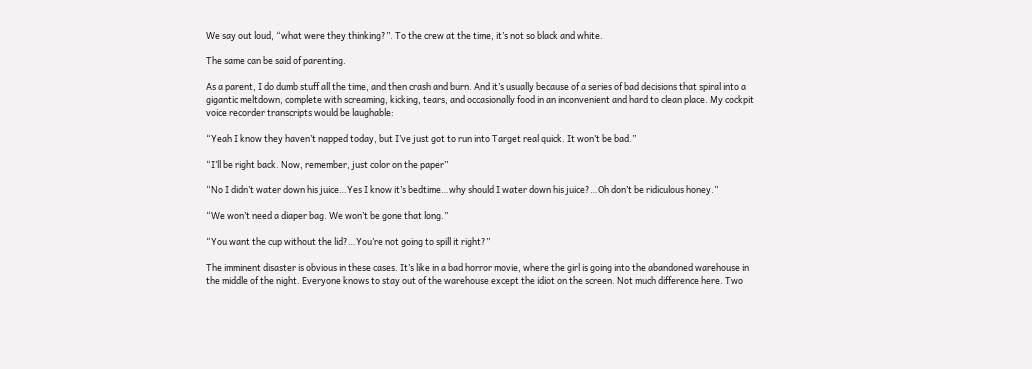We say out loud, “what were they thinking?”. To the crew at the time, it’s not so black and white.

The same can be said of parenting.

As a parent, I do dumb stuff all the time, and then crash and burn. And it’s usually because of a series of bad decisions that spiral into a gigantic meltdown, complete with screaming, kicking, tears, and occasionally food in an inconvenient and hard to clean place. My cockpit voice recorder transcripts would be laughable:

“Yeah I know they haven’t napped today, but I’ve just got to run into Target real quick. It won’t be bad.”

“I’ll be right back. Now, remember, just color on the paper”

“No I didn’t water down his juice…Yes I know it’s bedtime…why should I water down his juice?…Oh don’t be ridiculous honey.”

“We won’t need a diaper bag. We won’t be gone that long.”

“You want the cup without the lid?…You’re not going to spill it right?”

The imminent disaster is obvious in these cases. It’s like in a bad horror movie, where the girl is going into the abandoned warehouse in the middle of the night. Everyone knows to stay out of the warehouse except the idiot on the screen. Not much difference here. Two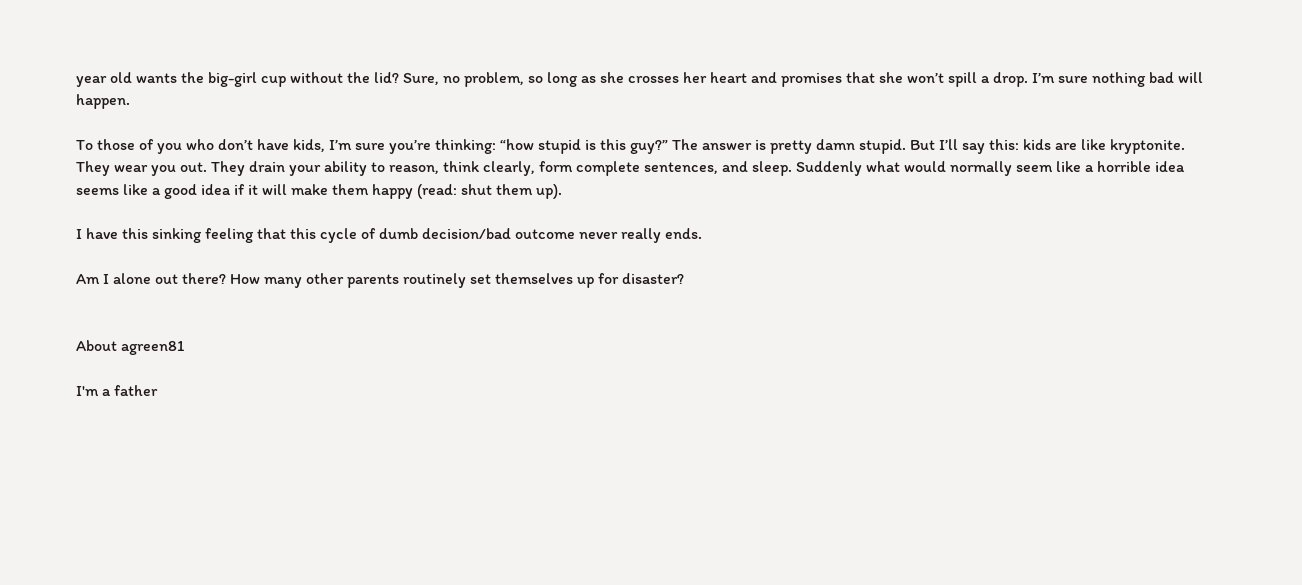year old wants the big-girl cup without the lid? Sure, no problem, so long as she crosses her heart and promises that she won’t spill a drop. I’m sure nothing bad will happen.

To those of you who don’t have kids, I’m sure you’re thinking: “how stupid is this guy?” The answer is pretty damn stupid. But I’ll say this: kids are like kryptonite. They wear you out. They drain your ability to reason, think clearly, form complete sentences, and sleep. Suddenly what would normally seem like a horrible idea seems like a good idea if it will make them happy (read: shut them up).

I have this sinking feeling that this cycle of dumb decision/bad outcome never really ends.

Am I alone out there? How many other parents routinely set themselves up for disaster?


About agreen81

I'm a father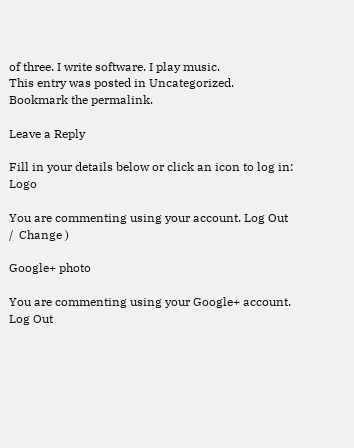of three. I write software. I play music.
This entry was posted in Uncategorized. Bookmark the permalink.

Leave a Reply

Fill in your details below or click an icon to log in: Logo

You are commenting using your account. Log Out /  Change )

Google+ photo

You are commenting using your Google+ account. Log Out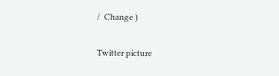/  Change )

Twitter picture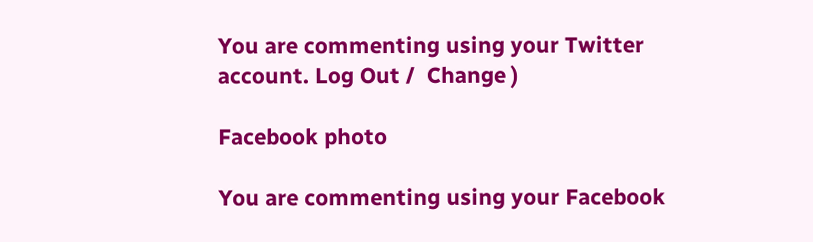You are commenting using your Twitter account. Log Out /  Change )

Facebook photo

You are commenting using your Facebook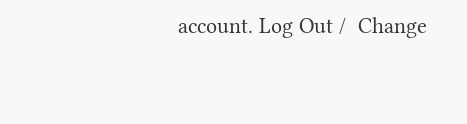account. Log Out /  Change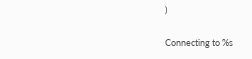)


Connecting to %s